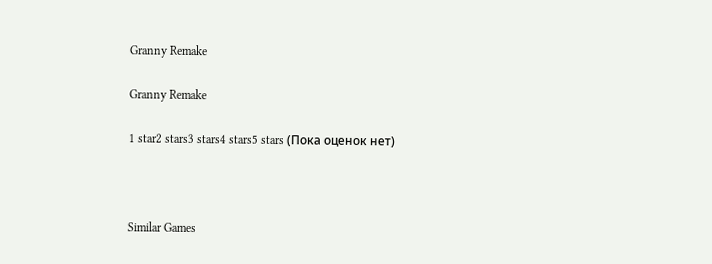Granny Remake

Granny Remake

1 star2 stars3 stars4 stars5 stars (Пока оценок нет)



Similar Games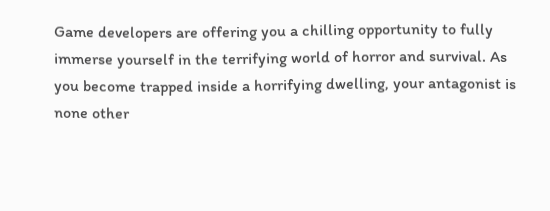Game developers are offering you a chilling opportunity to fully immerse yourself in the terrifying world of horror and survival. As you become trapped inside a horrifying dwelling, your antagonist is none other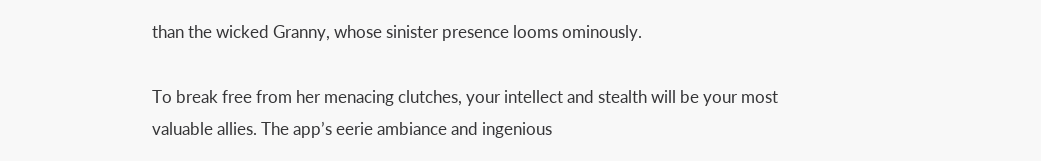than the wicked Granny, whose sinister presence looms ominously.

To break free from her menacing clutches, your intellect and stealth will be your most valuable allies. The app’s eerie ambiance and ingenious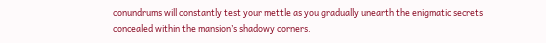conundrums will constantly test your mettle as you gradually unearth the enigmatic secrets concealed within the mansion’s shadowy corners.